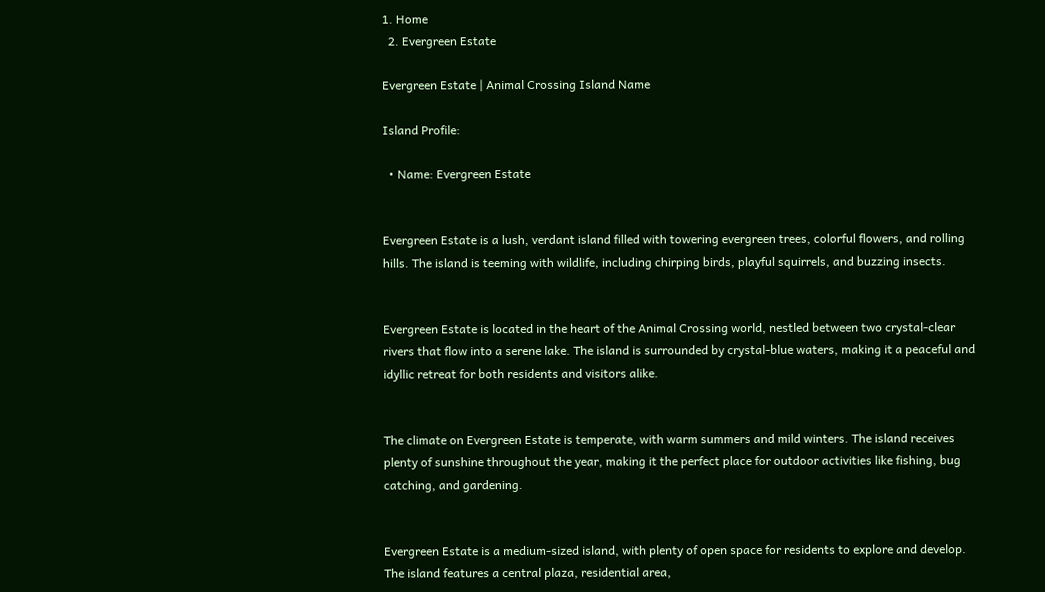1. Home
  2. Evergreen Estate

Evergreen Estate | Animal Crossing Island Name

Island Profile:

  • Name: Evergreen Estate


Evergreen Estate is a lush, verdant island filled with towering evergreen trees, colorful flowers, and rolling hills. The island is teeming with wildlife, including chirping birds, playful squirrels, and buzzing insects.


Evergreen Estate is located in the heart of the Animal Crossing world, nestled between two crystal-clear rivers that flow into a serene lake. The island is surrounded by crystal-blue waters, making it a peaceful and idyllic retreat for both residents and visitors alike.


The climate on Evergreen Estate is temperate, with warm summers and mild winters. The island receives plenty of sunshine throughout the year, making it the perfect place for outdoor activities like fishing, bug catching, and gardening.


Evergreen Estate is a medium-sized island, with plenty of open space for residents to explore and develop. The island features a central plaza, residential area,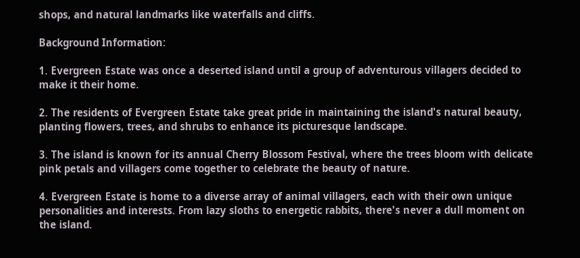shops, and natural landmarks like waterfalls and cliffs.

Background Information:

1. Evergreen Estate was once a deserted island until a group of adventurous villagers decided to make it their home.

2. The residents of Evergreen Estate take great pride in maintaining the island's natural beauty, planting flowers, trees, and shrubs to enhance its picturesque landscape.

3. The island is known for its annual Cherry Blossom Festival, where the trees bloom with delicate pink petals and villagers come together to celebrate the beauty of nature.

4. Evergreen Estate is home to a diverse array of animal villagers, each with their own unique personalities and interests. From lazy sloths to energetic rabbits, there's never a dull moment on the island.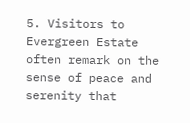5. Visitors to Evergreen Estate often remark on the sense of peace and serenity that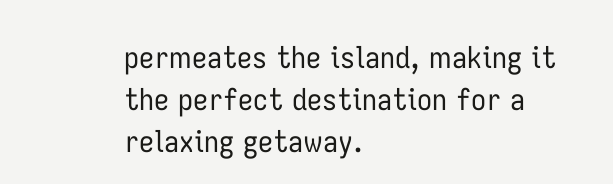permeates the island, making it the perfect destination for a relaxing getaway.